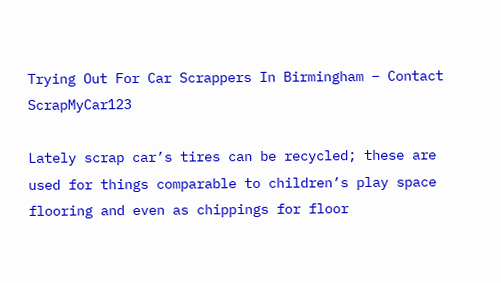Trying Out For Car Scrappers In Birmingham – Contact ScrapMyCar123

Lately scrap car’s tires can be recycled; these are used for things comparable to children’s play space flooring and even as chippings for floor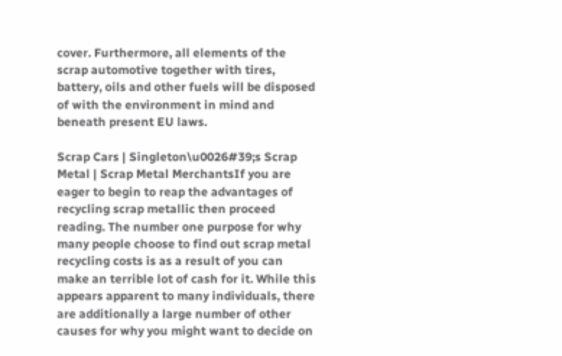cover. Furthermore, all elements of the scrap automotive together with tires, battery, oils and other fuels will be disposed of with the environment in mind and beneath present EU laws.

Scrap Cars | Singleton\u0026#39;s Scrap Metal | Scrap Metal MerchantsIf you are eager to begin to reap the advantages of recycling scrap metallic then proceed reading. The number one purpose for why many people choose to find out scrap metal recycling costs is as a result of you can make an terrible lot of cash for it. While this appears apparent to many individuals, there are additionally a large number of other causes for why you might want to decide on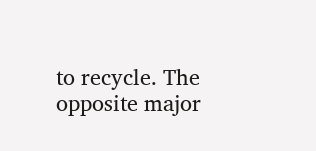to recycle. The opposite major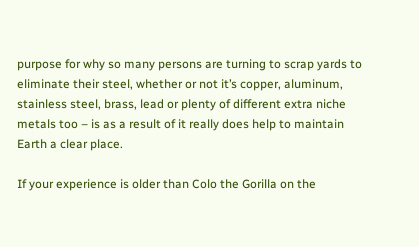purpose for why so many persons are turning to scrap yards to eliminate their steel, whether or not it’s copper, aluminum, stainless steel, brass, lead or plenty of different extra niche metals too – is as a result of it really does help to maintain Earth a clear place.

If your experience is older than Colo the Gorilla on the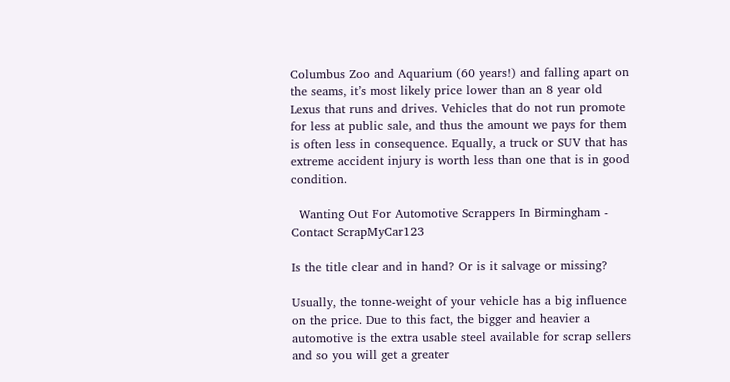Columbus Zoo and Aquarium (60 years!) and falling apart on the seams, it’s most likely price lower than an 8 year old Lexus that runs and drives. Vehicles that do not run promote for less at public sale, and thus the amount we pays for them is often less in consequence. Equally, a truck or SUV that has extreme accident injury is worth less than one that is in good condition.

  Wanting Out For Automotive Scrappers In Birmingham - Contact ScrapMyCar123

Is the title clear and in hand? Or is it salvage or missing?

Usually, the tonne-weight of your vehicle has a big influence on the price. Due to this fact, the bigger and heavier a automotive is the extra usable steel available for scrap sellers and so you will get a greater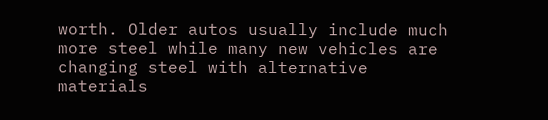worth. Older autos usually include much more steel while many new vehicles are changing steel with alternative materials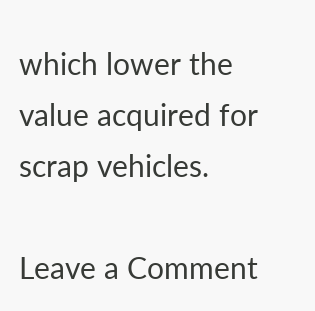which lower the value acquired for scrap vehicles.

Leave a Comment